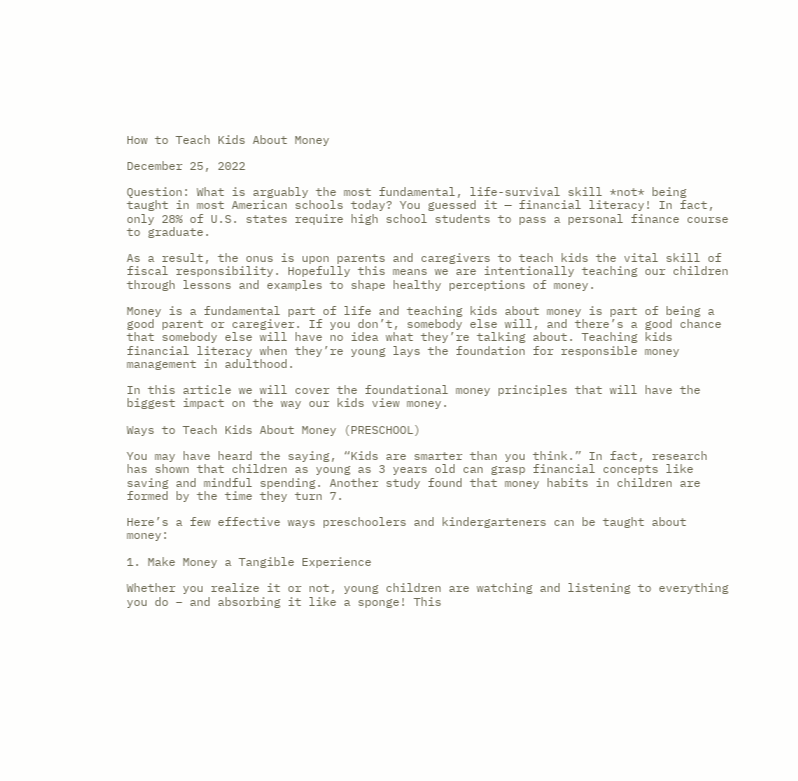How to Teach Kids About Money

December 25, 2022

Question: What is arguably the most fundamental, life-survival skill *not* being taught in most American schools today? You guessed it — financial literacy! In fact, only 28% of U.S. states require high school students to pass a personal finance course to graduate.

As a result, the onus is upon parents and caregivers to teach kids the vital skill of fiscal responsibility. Hopefully this means we are intentionally teaching our children through lessons and examples to shape healthy perceptions of money.

Money is a fundamental part of life and teaching kids about money is part of being a good parent or caregiver. If you don’t, somebody else will, and there’s a good chance that somebody else will have no idea what they’re talking about. Teaching kids financial literacy when they’re young lays the foundation for responsible money management in adulthood.

In this article we will cover the foundational money principles that will have the biggest impact on the way our kids view money.

Ways to Teach Kids About Money (PRESCHOOL)

You may have heard the saying, “Kids are smarter than you think.” In fact, research has shown that children as young as 3 years old can grasp financial concepts like saving and mindful spending. Another study found that money habits in children are formed by the time they turn 7.

Here’s a few effective ways preschoolers and kindergarteners can be taught about money:

1. Make Money a Tangible Experience

Whether you realize it or not, young children are watching and listening to everything you do – and absorbing it like a sponge! This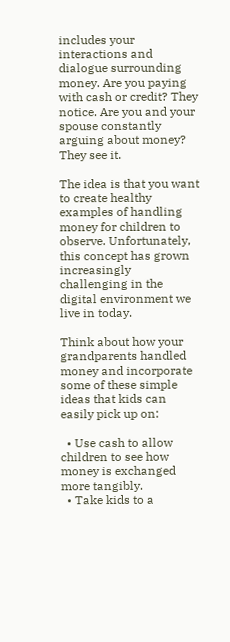includes your interactions and dialogue surrounding money. Are you paying with cash or credit? They notice. Are you and your spouse constantly arguing about money? They see it.

The idea is that you want to create healthy examples of handling money for children to observe. Unfortunately, this concept has grown increasingly challenging in the digital environment we live in today.

Think about how your grandparents handled money and incorporate some of these simple ideas that kids can easily pick up on:

  • Use cash to allow children to see how money is exchanged more tangibly.
  • Take kids to a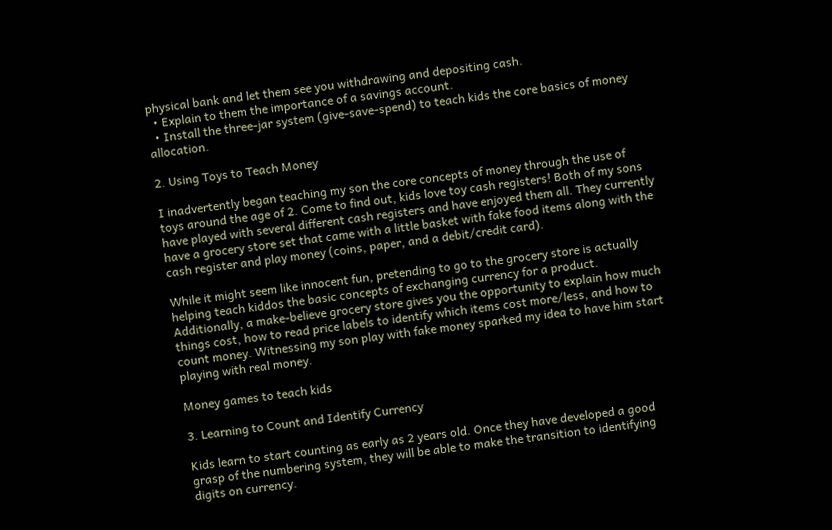physical bank and let them see you withdrawing and depositing cash.
  • Explain to them the importance of a savings account.
  • Install the three-jar system (give-save-spend) to teach kids the core basics of money allocation.

2. Using Toys to Teach Money

I inadvertently began teaching my son the core concepts of money through the use of toys around the age of 2. Come to find out, kids love toy cash registers! Both of my sons have played with several different cash registers and have enjoyed them all. They currently have a grocery store set that came with a little basket with fake food items along with the cash register and play money (coins, paper, and a debit/credit card).

While it might seem like innocent fun, pretending to go to the grocery store is actually helping teach kiddos the basic concepts of exchanging currency for a product. Additionally, a make-believe grocery store gives you the opportunity to explain how much things cost, how to read price labels to identify which items cost more/less, and how to count money. Witnessing my son play with fake money sparked my idea to have him start playing with real money.

Money games to teach kids

3. Learning to Count and Identify Currency

Kids learn to start counting as early as 2 years old. Once they have developed a good grasp of the numbering system, they will be able to make the transition to identifying digits on currency.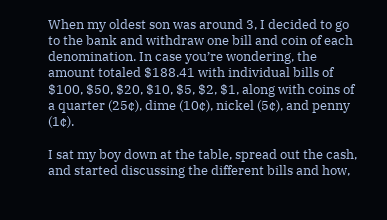When my oldest son was around 3, I decided to go to the bank and withdraw one bill and coin of each denomination. In case you’re wondering, the amount totaled $188.41 with individual bills of $100, $50, $20, $10, $5, $2, $1, along with coins of a quarter (25¢), dime (10¢), nickel (5¢), and penny (1¢).

I sat my boy down at the table, spread out the cash, and started discussing the different bills and how,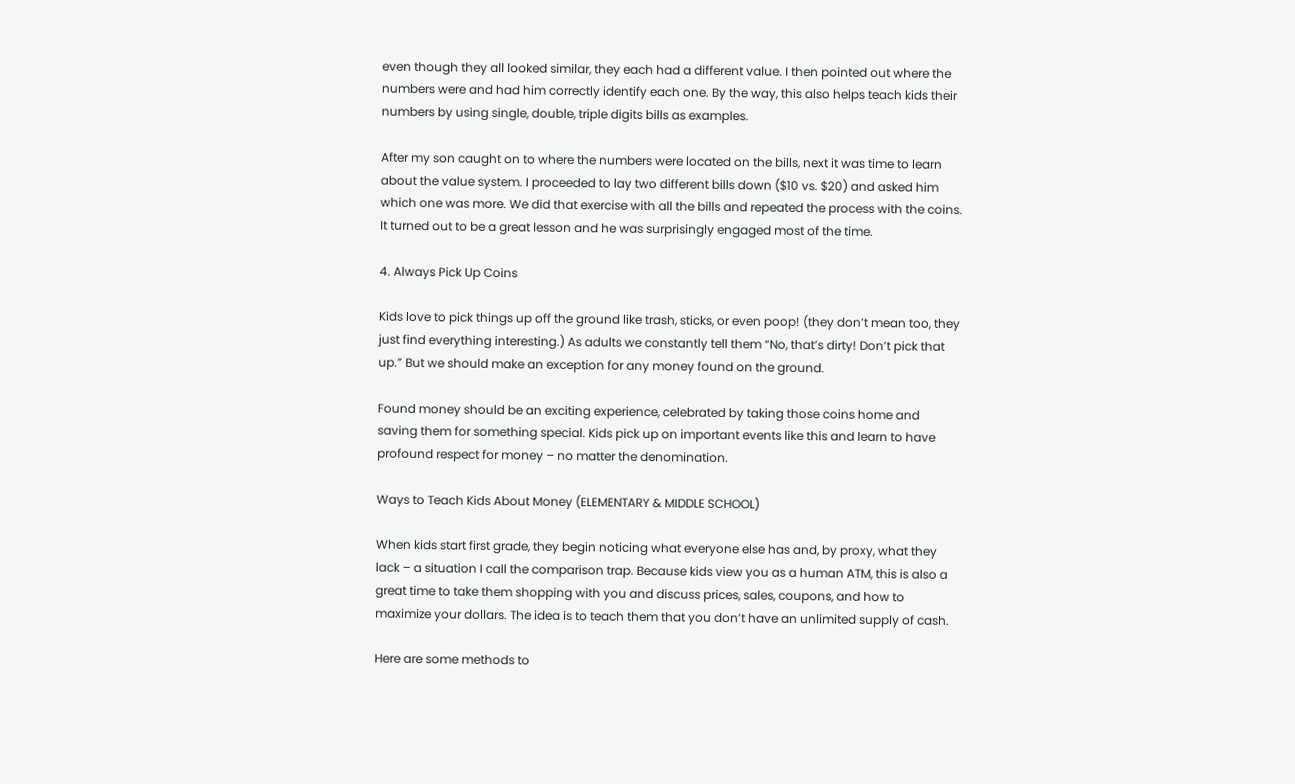even though they all looked similar, they each had a different value. I then pointed out where the numbers were and had him correctly identify each one. By the way, this also helps teach kids their numbers by using single, double, triple digits bills as examples.

After my son caught on to where the numbers were located on the bills, next it was time to learn about the value system. I proceeded to lay two different bills down ($10 vs. $20) and asked him which one was more. We did that exercise with all the bills and repeated the process with the coins. It turned out to be a great lesson and he was surprisingly engaged most of the time.

4. Always Pick Up Coins

Kids love to pick things up off the ground like trash, sticks, or even poop! (they don’t mean too, they just find everything interesting.) As adults we constantly tell them “No, that’s dirty! Don’t pick that up.” But we should make an exception for any money found on the ground.

Found money should be an exciting experience, celebrated by taking those coins home and saving them for something special. Kids pick up on important events like this and learn to have profound respect for money – no matter the denomination.

Ways to Teach Kids About Money (ELEMENTARY & MIDDLE SCHOOL)

When kids start first grade, they begin noticing what everyone else has and, by proxy, what they lack – a situation I call the comparison trap. Because kids view you as a human ATM, this is also a great time to take them shopping with you and discuss prices, sales, coupons, and how to maximize your dollars. The idea is to teach them that you don’t have an unlimited supply of cash.

Here are some methods to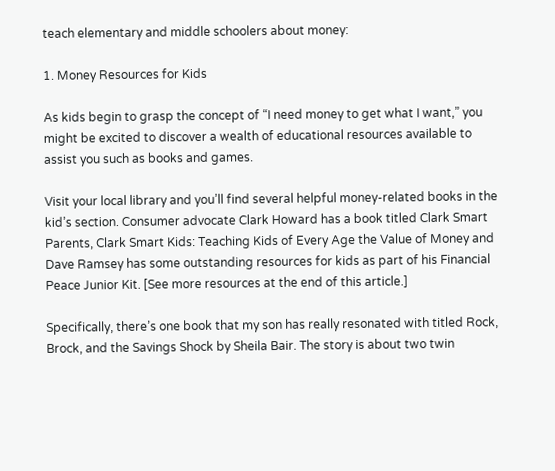teach elementary and middle schoolers about money:

1. Money Resources for Kids

As kids begin to grasp the concept of “I need money to get what I want,” you might be excited to discover a wealth of educational resources available to assist you such as books and games.

Visit your local library and you’ll find several helpful money-related books in the kid’s section. Consumer advocate Clark Howard has a book titled Clark Smart Parents, Clark Smart Kids: Teaching Kids of Every Age the Value of Money and Dave Ramsey has some outstanding resources for kids as part of his Financial Peace Junior Kit. [See more resources at the end of this article.]

Specifically, there’s one book that my son has really resonated with titled Rock, Brock, and the Savings Shock by Sheila Bair. The story is about two twin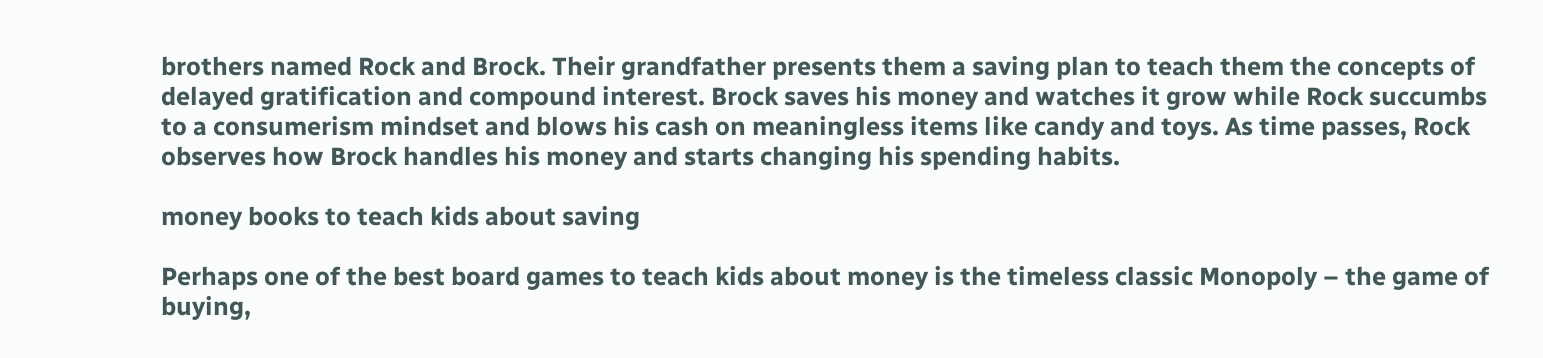brothers named Rock and Brock. Their grandfather presents them a saving plan to teach them the concepts of delayed gratification and compound interest. Brock saves his money and watches it grow while Rock succumbs to a consumerism mindset and blows his cash on meaningless items like candy and toys. As time passes, Rock observes how Brock handles his money and starts changing his spending habits.

money books to teach kids about saving

Perhaps one of the best board games to teach kids about money is the timeless classic Monopoly – the game of buying,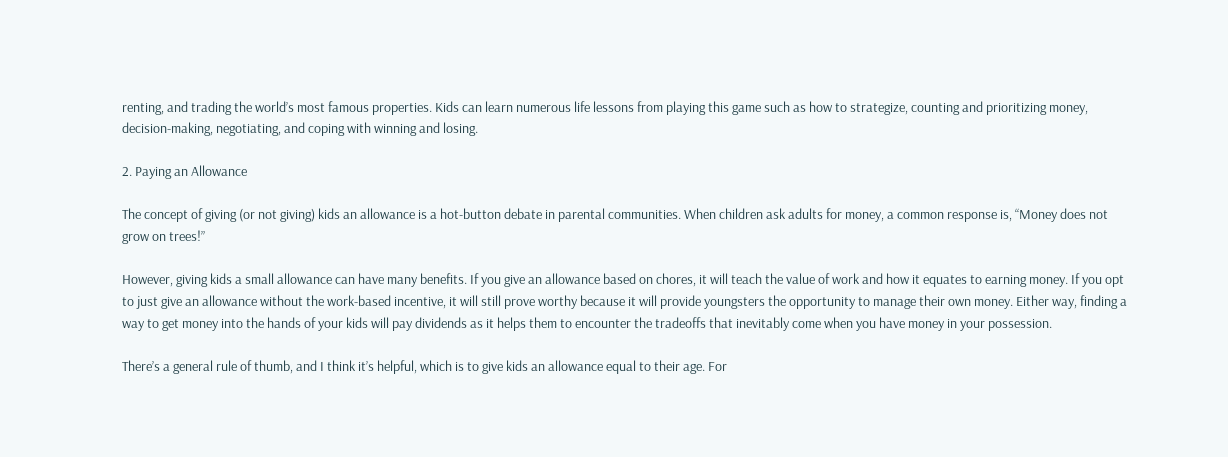renting, and trading the world’s most famous properties. Kids can learn numerous life lessons from playing this game such as how to strategize, counting and prioritizing money, decision-making, negotiating, and coping with winning and losing.

2. Paying an Allowance

The concept of giving (or not giving) kids an allowance is a hot-button debate in parental communities. When children ask adults for money, a common response is, “Money does not grow on trees!”

However, giving kids a small allowance can have many benefits. If you give an allowance based on chores, it will teach the value of work and how it equates to earning money. If you opt to just give an allowance without the work-based incentive, it will still prove worthy because it will provide youngsters the opportunity to manage their own money. Either way, finding a way to get money into the hands of your kids will pay dividends as it helps them to encounter the tradeoffs that inevitably come when you have money in your possession.

There’s a general rule of thumb, and I think it’s helpful, which is to give kids an allowance equal to their age. For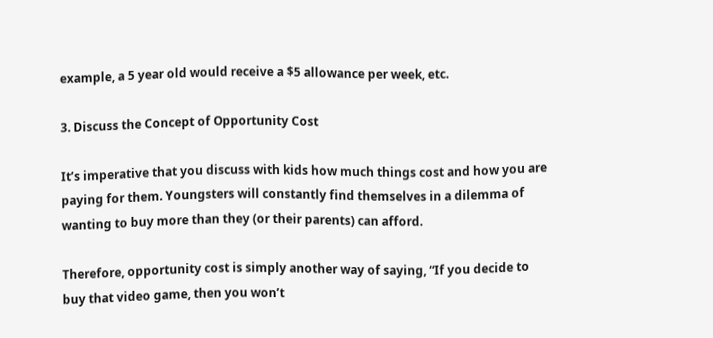example, a 5 year old would receive a $5 allowance per week, etc.

3. Discuss the Concept of Opportunity Cost

It’s imperative that you discuss with kids how much things cost and how you are paying for them. Youngsters will constantly find themselves in a dilemma of wanting to buy more than they (or their parents) can afford.

Therefore, opportunity cost is simply another way of saying, “If you decide to buy that video game, then you won’t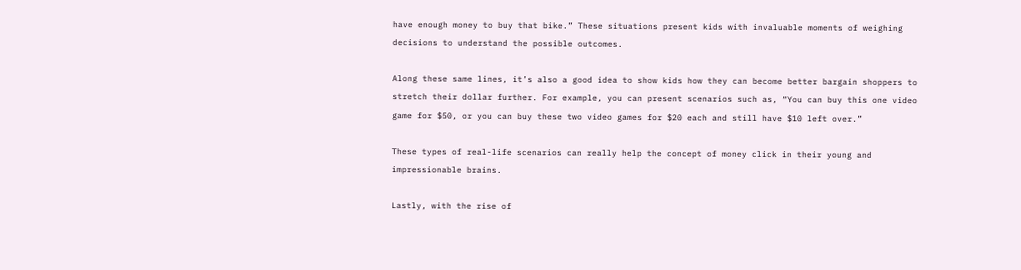have enough money to buy that bike.” These situations present kids with invaluable moments of weighing decisions to understand the possible outcomes.

Along these same lines, it’s also a good idea to show kids how they can become better bargain shoppers to stretch their dollar further. For example, you can present scenarios such as, “You can buy this one video game for $50, or you can buy these two video games for $20 each and still have $10 left over.”

These types of real-life scenarios can really help the concept of money click in their young and impressionable brains.

Lastly, with the rise of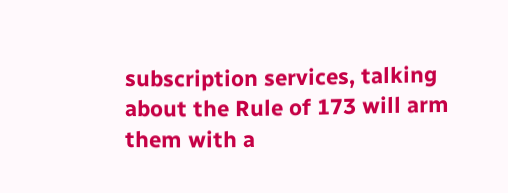subscription services, talking about the Rule of 173 will arm them with a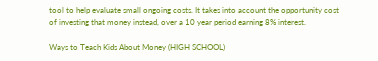tool to help evaluate small ongoing costs. It takes into account the opportunity cost of investing that money instead, over a 10 year period earning 8% interest.

Ways to Teach Kids About Money (HIGH SCHOOL)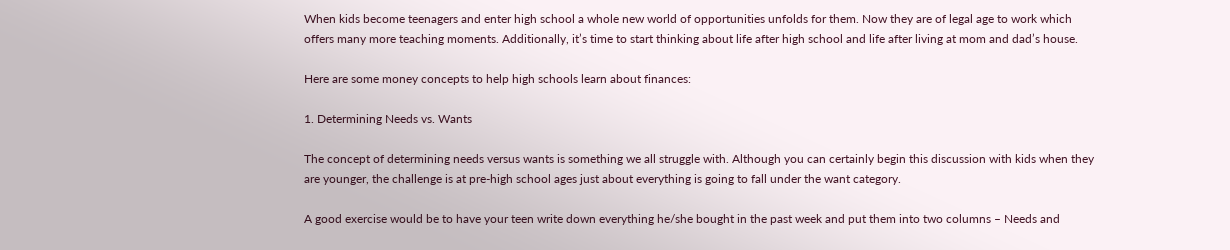When kids become teenagers and enter high school a whole new world of opportunities unfolds for them. Now they are of legal age to work which offers many more teaching moments. Additionally, it’s time to start thinking about life after high school and life after living at mom and dad’s house.

Here are some money concepts to help high schools learn about finances:

1. Determining Needs vs. Wants

The concept of determining needs versus wants is something we all struggle with. Although you can certainly begin this discussion with kids when they are younger, the challenge is at pre-high school ages just about everything is going to fall under the want category.

A good exercise would be to have your teen write down everything he/she bought in the past week and put them into two columns – Needs and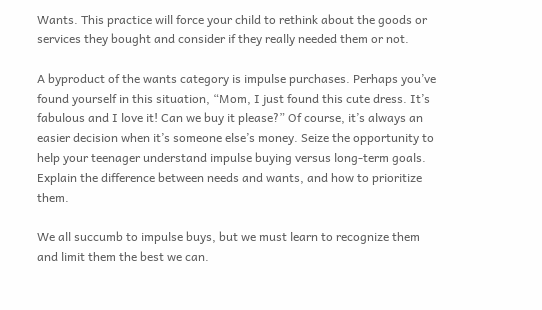Wants. This practice will force your child to rethink about the goods or services they bought and consider if they really needed them or not.

A byproduct of the wants category is impulse purchases. Perhaps you’ve found yourself in this situation, “Mom, I just found this cute dress. It’s fabulous and I love it! Can we buy it please?” Of course, it’s always an easier decision when it’s someone else’s money. Seize the opportunity to help your teenager understand impulse buying versus long-term goals. Explain the difference between needs and wants, and how to prioritize them.

We all succumb to impulse buys, but we must learn to recognize them and limit them the best we can.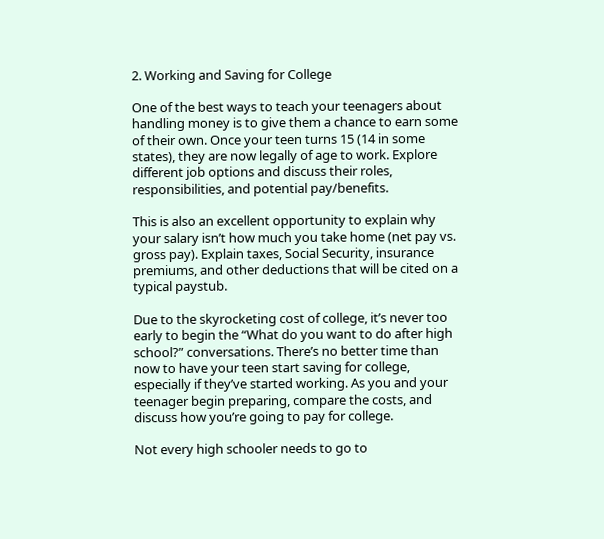2. Working and Saving for College

One of the best ways to teach your teenagers about handling money is to give them a chance to earn some of their own. Once your teen turns 15 (14 in some states), they are now legally of age to work. Explore different job options and discuss their roles, responsibilities, and potential pay/benefits.

This is also an excellent opportunity to explain why your salary isn’t how much you take home (net pay vs. gross pay). Explain taxes, Social Security, insurance premiums, and other deductions that will be cited on a typical paystub.

Due to the skyrocketing cost of college, it’s never too early to begin the “What do you want to do after high school?” conversations. There’s no better time than now to have your teen start saving for college, especially if they’ve started working. As you and your teenager begin preparing, compare the costs, and discuss how you’re going to pay for college.

Not every high schooler needs to go to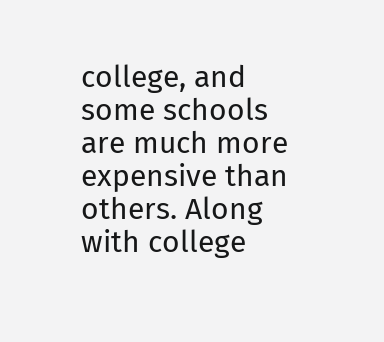college, and some schools are much more expensive than others. Along with college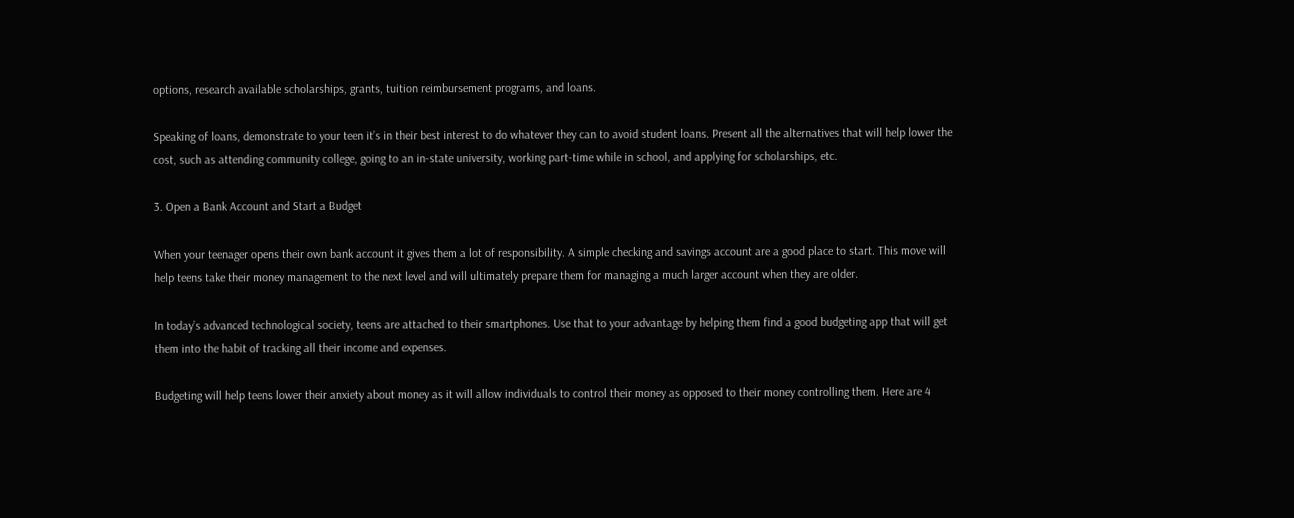options, research available scholarships, grants, tuition reimbursement programs, and loans.

Speaking of loans, demonstrate to your teen it’s in their best interest to do whatever they can to avoid student loans. Present all the alternatives that will help lower the cost, such as attending community college, going to an in-state university, working part-time while in school, and applying for scholarships, etc.

3. Open a Bank Account and Start a Budget

When your teenager opens their own bank account it gives them a lot of responsibility. A simple checking and savings account are a good place to start. This move will help teens take their money management to the next level and will ultimately prepare them for managing a much larger account when they are older.

In today’s advanced technological society, teens are attached to their smartphones. Use that to your advantage by helping them find a good budgeting app that will get them into the habit of tracking all their income and expenses.

Budgeting will help teens lower their anxiety about money as it will allow individuals to control their money as opposed to their money controlling them. Here are 4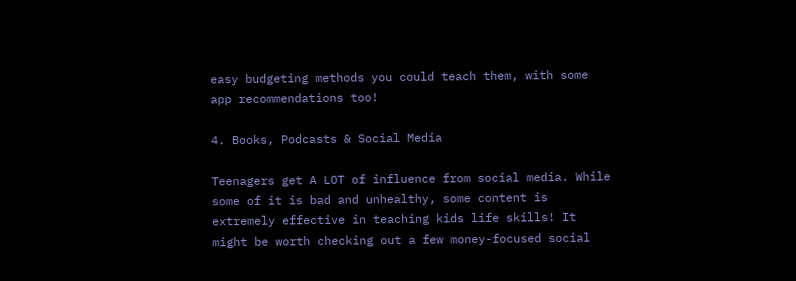easy budgeting methods you could teach them, with some app recommendations too!

4. Books, Podcasts & Social Media

Teenagers get A LOT of influence from social media. While some of it is bad and unhealthy, some content is extremely effective in teaching kids life skills! It might be worth checking out a few money-focused social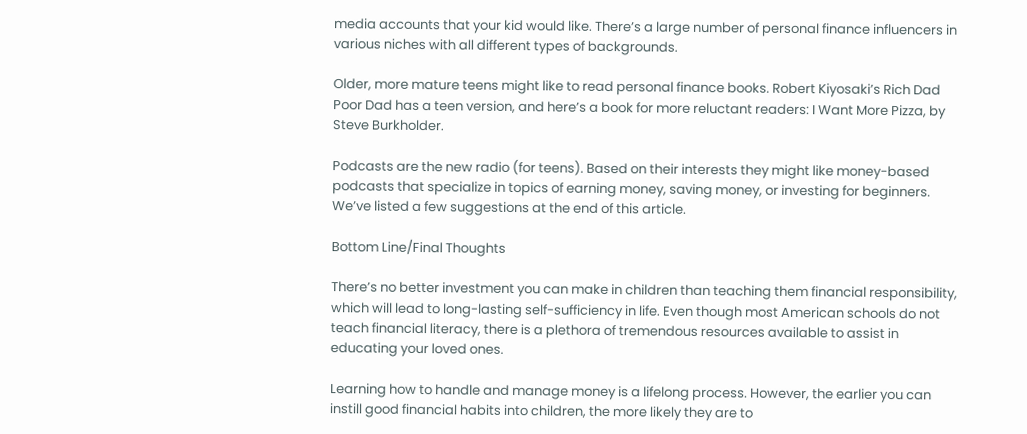media accounts that your kid would like. There’s a large number of personal finance influencers in various niches with all different types of backgrounds.

Older, more mature teens might like to read personal finance books. Robert Kiyosaki’s Rich Dad Poor Dad has a teen version, and here’s a book for more reluctant readers: I Want More Pizza, by Steve Burkholder.

Podcasts are the new radio (for teens). Based on their interests they might like money-based podcasts that specialize in topics of earning money, saving money, or investing for beginners. We’ve listed a few suggestions at the end of this article.

Bottom Line/Final Thoughts

There’s no better investment you can make in children than teaching them financial responsibility, which will lead to long-lasting self-sufficiency in life. Even though most American schools do not teach financial literacy, there is a plethora of tremendous resources available to assist in educating your loved ones.

Learning how to handle and manage money is a lifelong process. However, the earlier you can instill good financial habits into children, the more likely they are to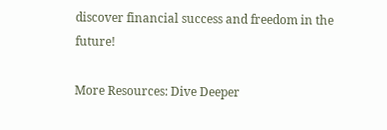discover financial success and freedom in the future!

More Resources: Dive Deeper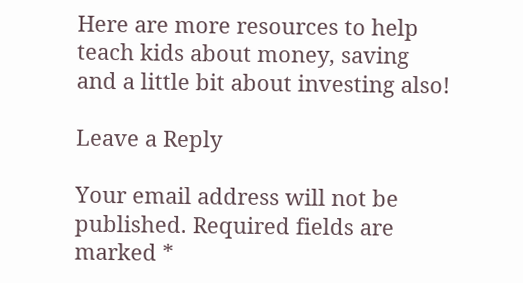Here are more resources to help teach kids about money, saving and a little bit about investing also!

Leave a Reply

Your email address will not be published. Required fields are marked *